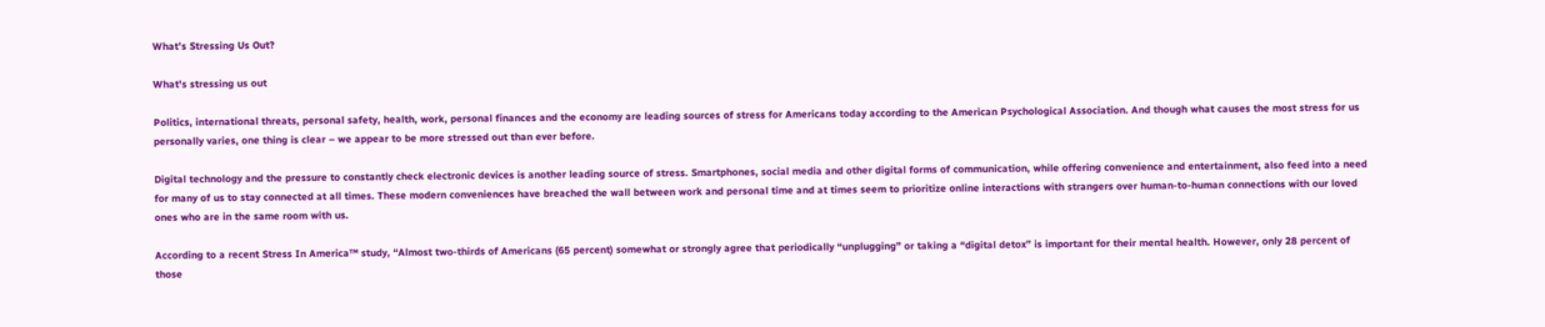What’s Stressing Us Out?

What's stressing us out

Politics, international threats, personal safety, health, work, personal finances and the economy are leading sources of stress for Americans today according to the American Psychological Association. And though what causes the most stress for us personally varies, one thing is clear – we appear to be more stressed out than ever before.

Digital technology and the pressure to constantly check electronic devices is another leading source of stress. Smartphones, social media and other digital forms of communication, while offering convenience and entertainment, also feed into a need for many of us to stay connected at all times. These modern conveniences have breached the wall between work and personal time and at times seem to prioritize online interactions with strangers over human-to-human connections with our loved ones who are in the same room with us.

According to a recent Stress In America™ study, “Almost two-thirds of Americans (65 percent) somewhat or strongly agree that periodically “unplugging” or taking a “digital detox” is important for their mental health. However, only 28 percent of those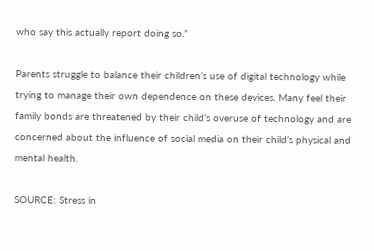who say this actually report doing so.”

Parents struggle to balance their children’s use of digital technology while trying to manage their own dependence on these devices. Many feel their family bonds are threatened by their child’s overuse of technology and are concerned about the influence of social media on their child’s physical and mental health.

SOURCE: Stress in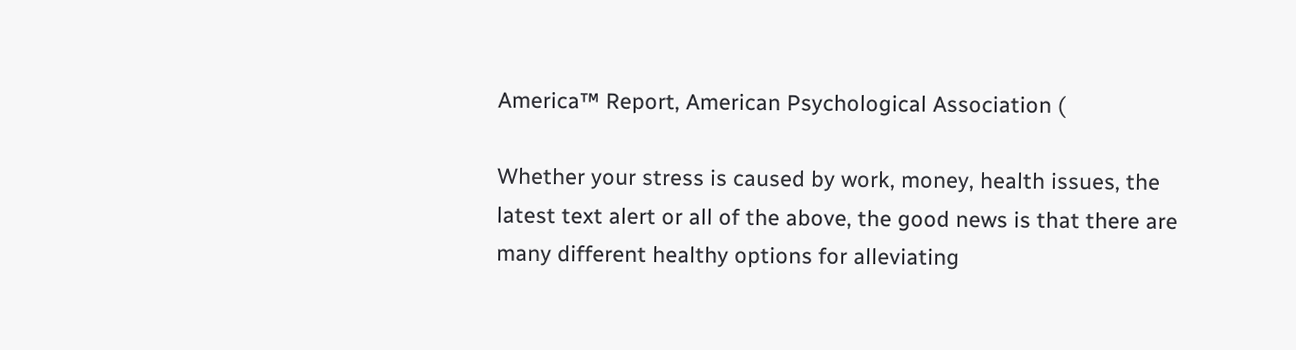America™ Report, American Psychological Association (

Whether your stress is caused by work, money, health issues, the latest text alert or all of the above, the good news is that there are many different healthy options for alleviating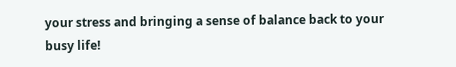your stress and bringing a sense of balance back to your busy life!